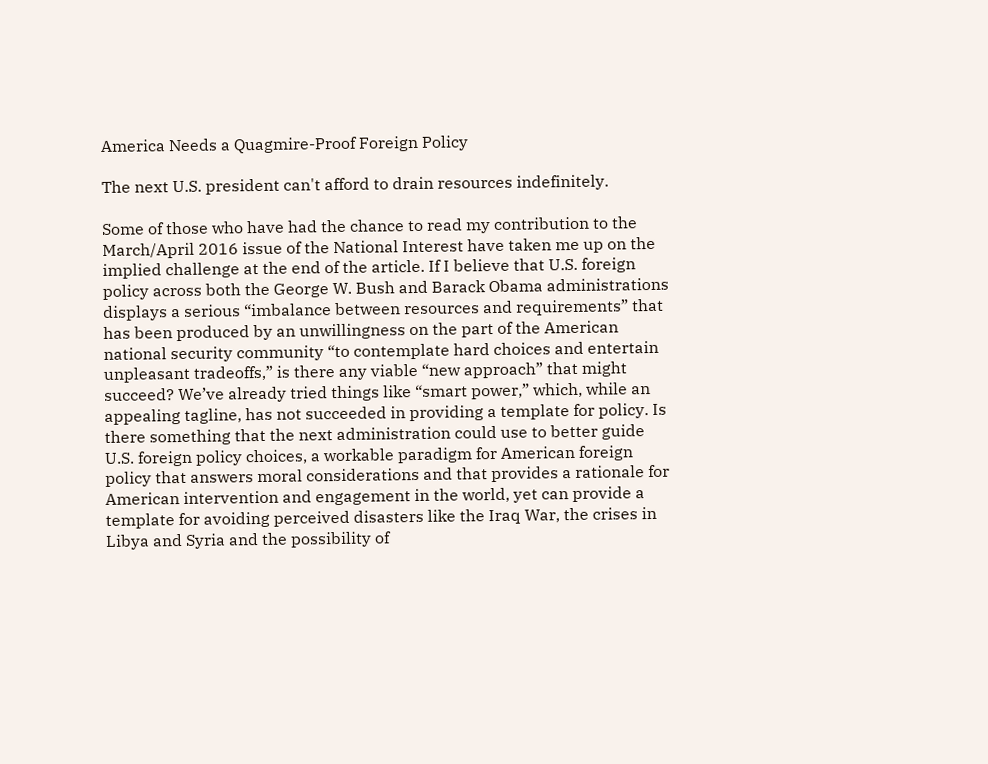America Needs a Quagmire-Proof Foreign Policy

The next U.S. president can't afford to drain resources indefinitely.

Some of those who have had the chance to read my contribution to the March/April 2016 issue of the National Interest have taken me up on the implied challenge at the end of the article. If I believe that U.S. foreign policy across both the George W. Bush and Barack Obama administrations displays a serious “imbalance between resources and requirements” that has been produced by an unwillingness on the part of the American national security community “to contemplate hard choices and entertain unpleasant tradeoffs,” is there any viable “new approach” that might succeed? We’ve already tried things like “smart power,” which, while an appealing tagline, has not succeeded in providing a template for policy. Is there something that the next administration could use to better guide U.S. foreign policy choices, a workable paradigm for American foreign policy that answers moral considerations and that provides a rationale for American intervention and engagement in the world, yet can provide a template for avoiding perceived disasters like the Iraq War, the crises in Libya and Syria and the possibility of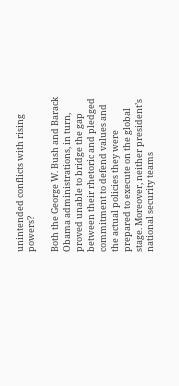unintended conflicts with rising powers?

Both the George W. Bush and Barack Obama administrations, in turn, proved unable to bridge the gap between their rhetoric and pledged commitment to defend values and the actual policies they were prepared to execute on the global stage. Moreover, neither president’s national security teams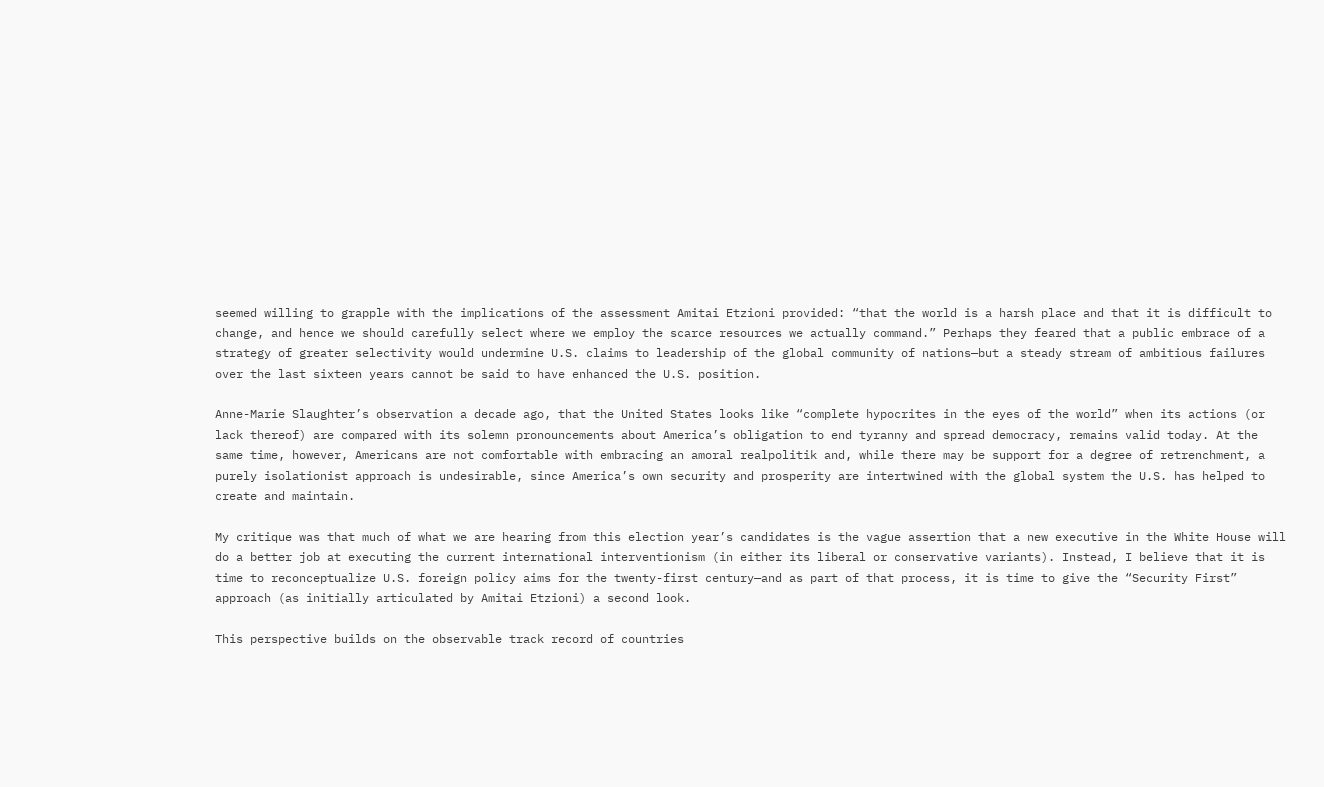seemed willing to grapple with the implications of the assessment Amitai Etzioni provided: “that the world is a harsh place and that it is difficult to change, and hence we should carefully select where we employ the scarce resources we actually command.” Perhaps they feared that a public embrace of a strategy of greater selectivity would undermine U.S. claims to leadership of the global community of nations—but a steady stream of ambitious failures over the last sixteen years cannot be said to have enhanced the U.S. position.

Anne-Marie Slaughter’s observation a decade ago, that the United States looks like “complete hypocrites in the eyes of the world” when its actions (or lack thereof) are compared with its solemn pronouncements about America’s obligation to end tyranny and spread democracy, remains valid today. At the same time, however, Americans are not comfortable with embracing an amoral realpolitik and, while there may be support for a degree of retrenchment, a purely isolationist approach is undesirable, since America’s own security and prosperity are intertwined with the global system the U.S. has helped to create and maintain.

My critique was that much of what we are hearing from this election year’s candidates is the vague assertion that a new executive in the White House will do a better job at executing the current international interventionism (in either its liberal or conservative variants). Instead, I believe that it is time to reconceptualize U.S. foreign policy aims for the twenty-first century—and as part of that process, it is time to give the “Security First” approach (as initially articulated by Amitai Etzioni) a second look.

This perspective builds on the observable track record of countries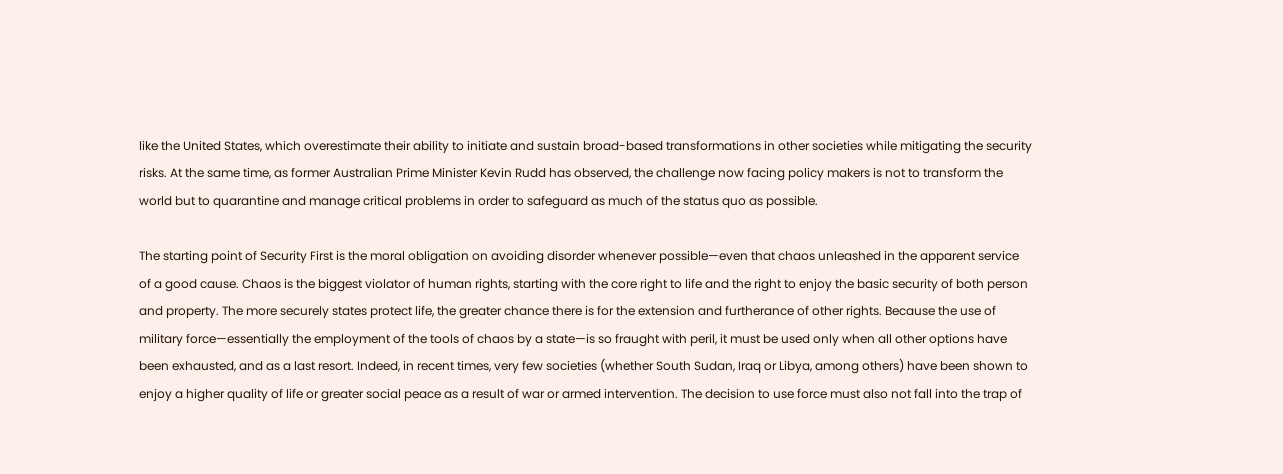like the United States, which overestimate their ability to initiate and sustain broad-based transformations in other societies while mitigating the security risks. At the same time, as former Australian Prime Minister Kevin Rudd has observed, the challenge now facing policy makers is not to transform the world but to quarantine and manage critical problems in order to safeguard as much of the status quo as possible.

The starting point of Security First is the moral obligation on avoiding disorder whenever possible—even that chaos unleashed in the apparent service of a good cause. Chaos is the biggest violator of human rights, starting with the core right to life and the right to enjoy the basic security of both person and property. The more securely states protect life, the greater chance there is for the extension and furtherance of other rights. Because the use of military force—essentially the employment of the tools of chaos by a state—is so fraught with peril, it must be used only when all other options have been exhausted, and as a last resort. Indeed, in recent times, very few societies (whether South Sudan, Iraq or Libya, among others) have been shown to enjoy a higher quality of life or greater social peace as a result of war or armed intervention. The decision to use force must also not fall into the trap of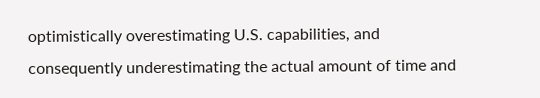optimistically overestimating U.S. capabilities, and consequently underestimating the actual amount of time and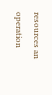resources an operation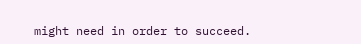might need in order to succeed.